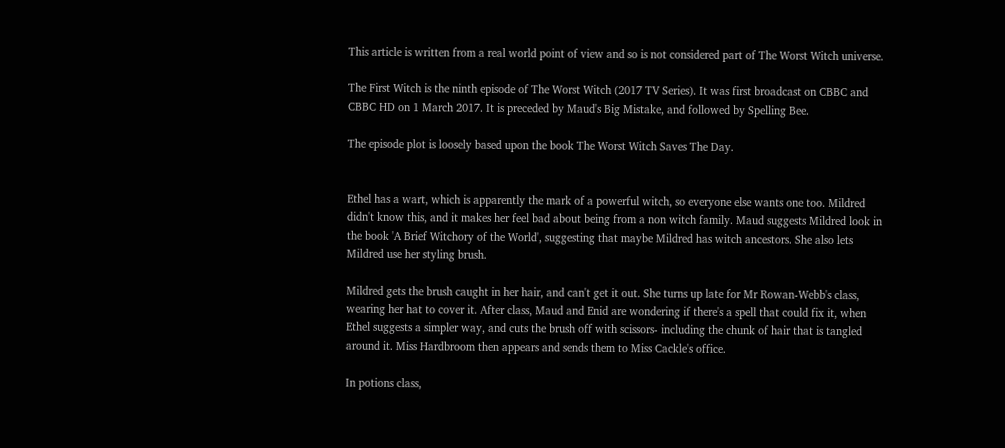This article is written from a real world point of view and so is not considered part of The Worst Witch universe.

The First Witch is the ninth episode of The Worst Witch (2017 TV Series). It was first broadcast on CBBC and CBBC HD on 1 March 2017. It is preceded by Maud's Big Mistake, and followed by Spelling Bee.

The episode plot is loosely based upon the book The Worst Witch Saves The Day.


Ethel has a wart, which is apparently the mark of a powerful witch, so everyone else wants one too. Mildred didn't know this, and it makes her feel bad about being from a non witch family. Maud suggests Mildred look in the book 'A Brief Witchory of the World', suggesting that maybe Mildred has witch ancestors. She also lets Mildred use her styling brush.

Mildred gets the brush caught in her hair, and can't get it out. She turns up late for Mr Rowan-Webb's class, wearing her hat to cover it. After class, Maud and Enid are wondering if there's a spell that could fix it, when Ethel suggests a simpler way, and cuts the brush off with scissors- including the chunk of hair that is tangled around it. Miss Hardbroom then appears and sends them to Miss Cackle's office.

In potions class,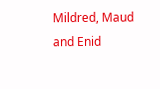Mildred, Maud and Enid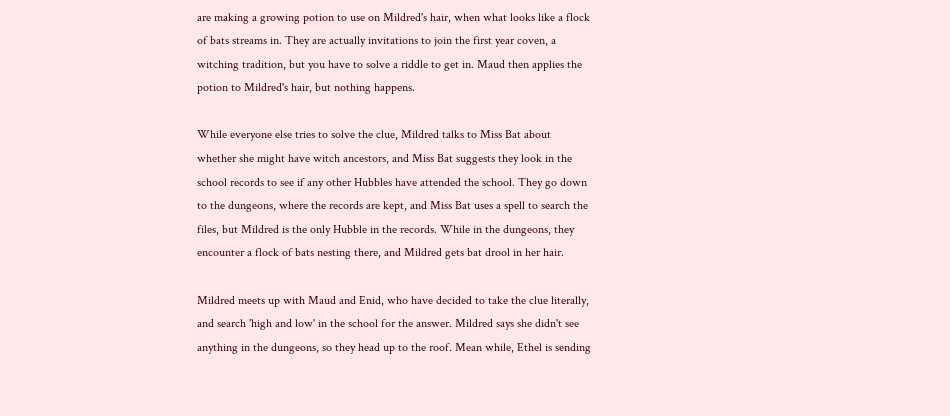are making a growing potion to use on Mildred's hair, when what looks like a flock of bats streams in. They are actually invitations to join the first year coven, a witching tradition, but you have to solve a riddle to get in. Maud then applies the potion to Mildred's hair, but nothing happens.

While everyone else tries to solve the clue, Mildred talks to Miss Bat about whether she might have witch ancestors, and Miss Bat suggests they look in the school records to see if any other Hubbles have attended the school. They go down to the dungeons, where the records are kept, and Miss Bat uses a spell to search the files, but Mildred is the only Hubble in the records. While in the dungeons, they encounter a flock of bats nesting there, and Mildred gets bat drool in her hair.

Mildred meets up with Maud and Enid, who have decided to take the clue literally, and search 'high and low' in the school for the answer. Mildred says she didn't see anything in the dungeons, so they head up to the roof. Mean while, Ethel is sending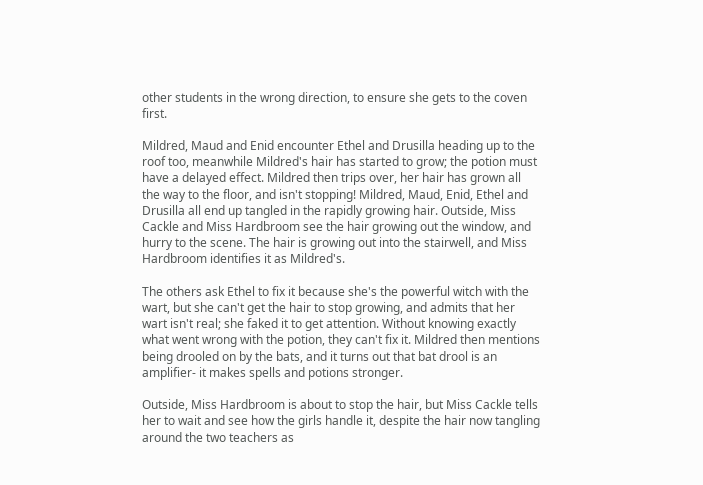other students in the wrong direction, to ensure she gets to the coven first.

Mildred, Maud and Enid encounter Ethel and Drusilla heading up to the roof too, meanwhile Mildred's hair has started to grow; the potion must have a delayed effect. Mildred then trips over, her hair has grown all the way to the floor, and isn't stopping! Mildred, Maud, Enid, Ethel and Drusilla all end up tangled in the rapidly growing hair. Outside, Miss Cackle and Miss Hardbroom see the hair growing out the window, and hurry to the scene. The hair is growing out into the stairwell, and Miss Hardbroom identifies it as Mildred's.

The others ask Ethel to fix it because she's the powerful witch with the wart, but she can't get the hair to stop growing, and admits that her wart isn't real; she faked it to get attention. Without knowing exactly what went wrong with the potion, they can't fix it. Mildred then mentions being drooled on by the bats, and it turns out that bat drool is an amplifier- it makes spells and potions stronger.

Outside, Miss Hardbroom is about to stop the hair, but Miss Cackle tells her to wait and see how the girls handle it, despite the hair now tangling around the two teachers as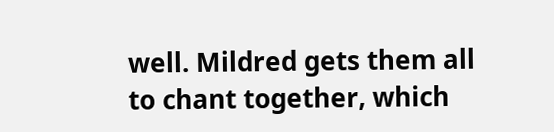well. Mildred gets them all to chant together, which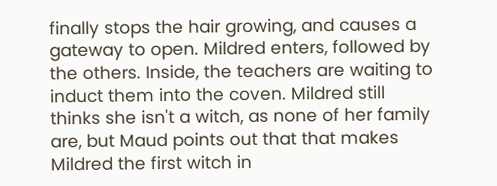finally stops the hair growing, and causes a gateway to open. Mildred enters, followed by the others. Inside, the teachers are waiting to induct them into the coven. Mildred still thinks she isn't a witch, as none of her family are, but Maud points out that that makes Mildred the first witch in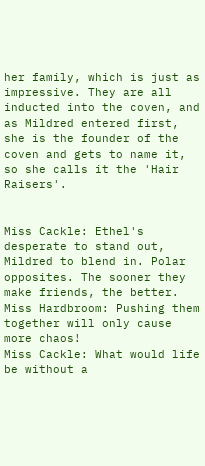her family, which is just as impressive. They are all inducted into the coven, and as Mildred entered first, she is the founder of the coven and gets to name it, so she calls it the 'Hair Raisers'.


Miss Cackle: Ethel's desperate to stand out, Mildred to blend in. Polar opposites. The sooner they make friends, the better.
Miss Hardbroom: Pushing them together will only cause more chaos!
Miss Cackle: What would life be without a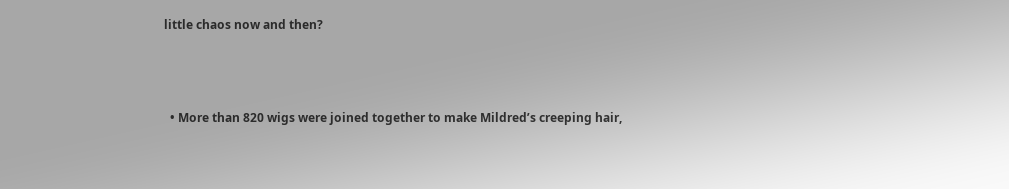little chaos now and then?



  • More than 820 wigs were joined together to make Mildred’s creeping hair,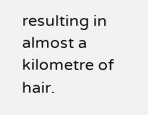resulting in almost a kilometre of hair.